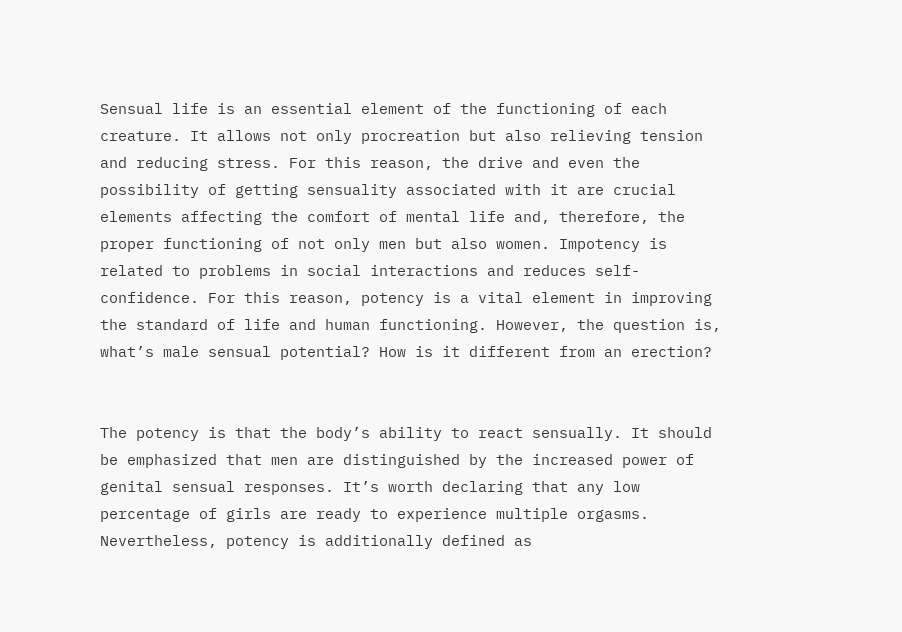Sensual life is an essential element of the functioning of each creature. It allows not only procreation but also relieving tension and reducing stress. For this reason, the drive and even the possibility of getting sensuality associated with it are crucial elements affecting the comfort of mental life and, therefore, the proper functioning of not only men but also women. Impotency is related to problems in social interactions and reduces self-confidence. For this reason, potency is a vital element in improving the standard of life and human functioning. However, the question is, what’s male sensual potential? How is it different from an erection?


The potency is that the body’s ability to react sensually. It should be emphasized that men are distinguished by the increased power of genital sensual responses. It’s worth declaring that any low percentage of girls are ready to experience multiple orgasms. Nevertheless, potency is additionally defined as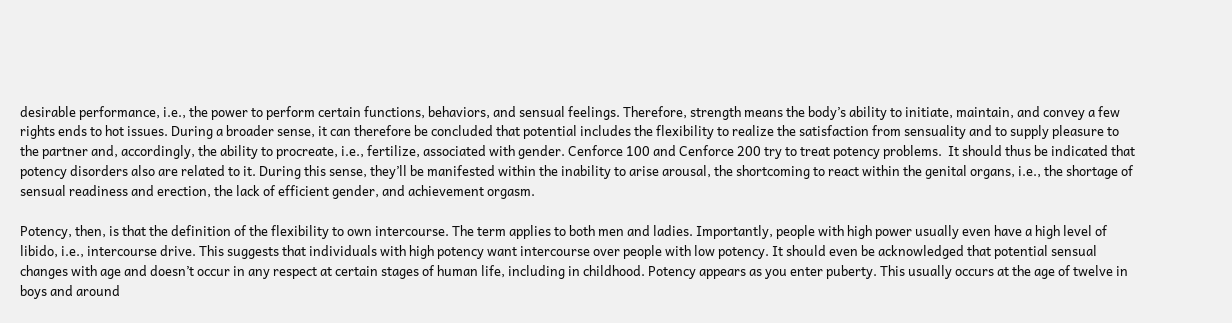desirable performance, i.e., the power to perform certain functions, behaviors, and sensual feelings. Therefore, strength means the body’s ability to initiate, maintain, and convey a few rights ends to hot issues. During a broader sense, it can therefore be concluded that potential includes the flexibility to realize the satisfaction from sensuality and to supply pleasure to the partner and, accordingly, the ability to procreate, i.e., fertilize, associated with gender. Cenforce 100 and Cenforce 200 try to treat potency problems.  It should thus be indicated that potency disorders also are related to it. During this sense, they’ll be manifested within the inability to arise arousal, the shortcoming to react within the genital organs, i.e., the shortage of sensual readiness and erection, the lack of efficient gender, and achievement orgasm.

Potency, then, is that the definition of the flexibility to own intercourse. The term applies to both men and ladies. Importantly, people with high power usually even have a high level of libido, i.e., intercourse drive. This suggests that individuals with high potency want intercourse over people with low potency. It should even be acknowledged that potential sensual changes with age and doesn’t occur in any respect at certain stages of human life, including in childhood. Potency appears as you enter puberty. This usually occurs at the age of twelve in boys and around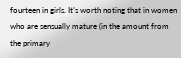fourteen in girls. It’s worth noting that in women who are sensually mature (in the amount from the primary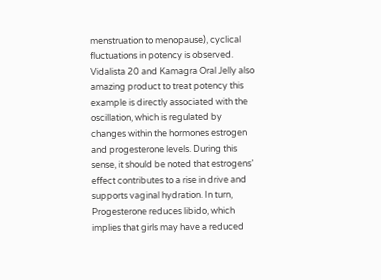menstruation to menopause), cyclical fluctuations in potency is observed. Vidalista 20 and Kamagra Oral Jelly also amazing product to treat potency this example is directly associated with the oscillation, which is regulated by changes within the hormones estrogen and progesterone levels. During this sense, it should be noted that estrogens’ effect contributes to a rise in drive and supports vaginal hydration. In turn, Progesterone reduces libido, which implies that girls may have a reduced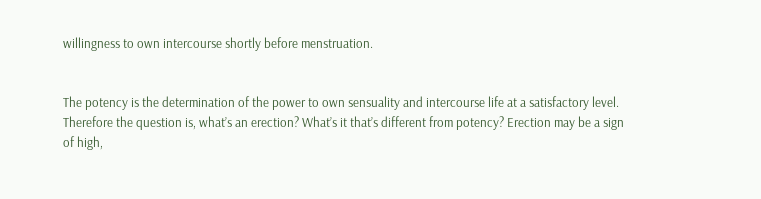willingness to own intercourse shortly before menstruation.


The potency is the determination of the power to own sensuality and intercourse life at a satisfactory level. Therefore the question is, what’s an erection? What’s it that’s different from potency? Erection may be a sign of high,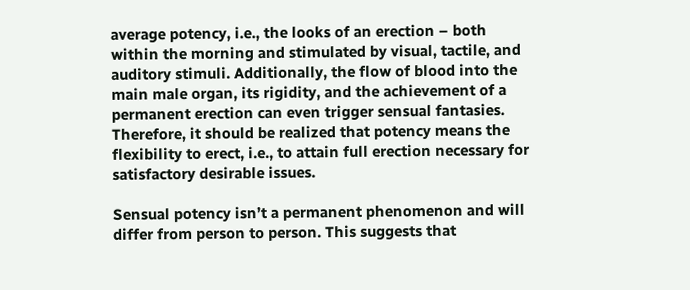average potency, i.e., the looks of an erection – both within the morning and stimulated by visual, tactile, and auditory stimuli. Additionally, the flow of blood into the main male organ, its rigidity, and the achievement of a permanent erection can even trigger sensual fantasies. Therefore, it should be realized that potency means the flexibility to erect, i.e., to attain full erection necessary for satisfactory desirable issues.

Sensual potency isn’t a permanent phenomenon and will differ from person to person. This suggests that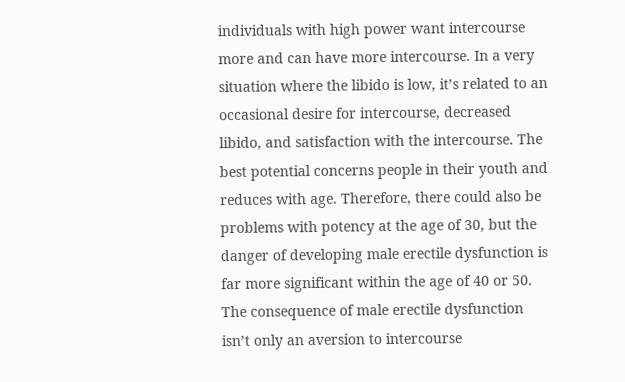individuals with high power want intercourse more and can have more intercourse. In a very situation where the libido is low, it’s related to an occasional desire for intercourse, decreased libido, and satisfaction with the intercourse. The best potential concerns people in their youth and reduces with age. Therefore, there could also be problems with potency at the age of 30, but the danger of developing male erectile dysfunction is far more significant within the age of 40 or 50. The consequence of male erectile dysfunction isn’t only an aversion to intercourse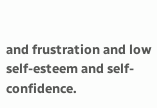and frustration and low self-esteem and self-confidence.